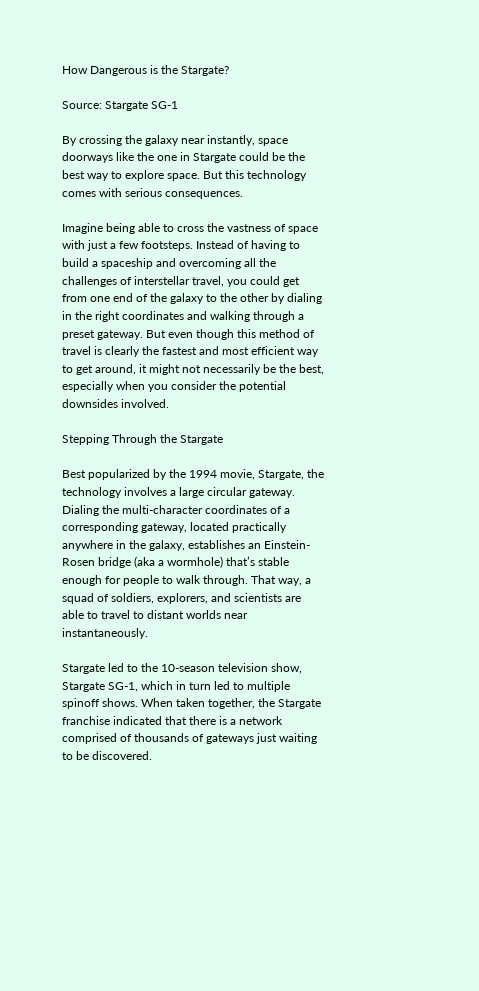How Dangerous is the Stargate?

Source: Stargate SG-1

By crossing the galaxy near instantly, space doorways like the one in Stargate could be the best way to explore space. But this technology comes with serious consequences.

Imagine being able to cross the vastness of space with just a few footsteps. Instead of having to build a spaceship and overcoming all the challenges of interstellar travel, you could get from one end of the galaxy to the other by dialing in the right coordinates and walking through a preset gateway. But even though this method of travel is clearly the fastest and most efficient way to get around, it might not necessarily be the best, especially when you consider the potential downsides involved.

Stepping Through the Stargate

Best popularized by the 1994 movie, Stargate, the technology involves a large circular gateway. Dialing the multi-character coordinates of a corresponding gateway, located practically anywhere in the galaxy, establishes an Einstein-Rosen bridge (aka a wormhole) that’s stable enough for people to walk through. That way, a squad of soldiers, explorers, and scientists are able to travel to distant worlds near instantaneously.

Stargate led to the 10-season television show, Stargate SG-1, which in turn led to multiple spinoff shows. When taken together, the Stargate franchise indicated that there is a network comprised of thousands of gateways just waiting to be discovered.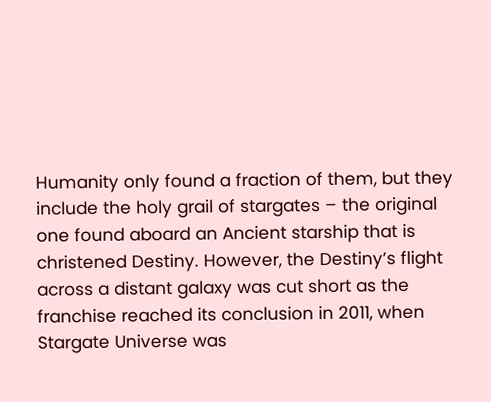Humanity only found a fraction of them, but they include the holy grail of stargates – the original one found aboard an Ancient starship that is christened Destiny. However, the Destiny’s flight across a distant galaxy was cut short as the franchise reached its conclusion in 2011, when Stargate Universe was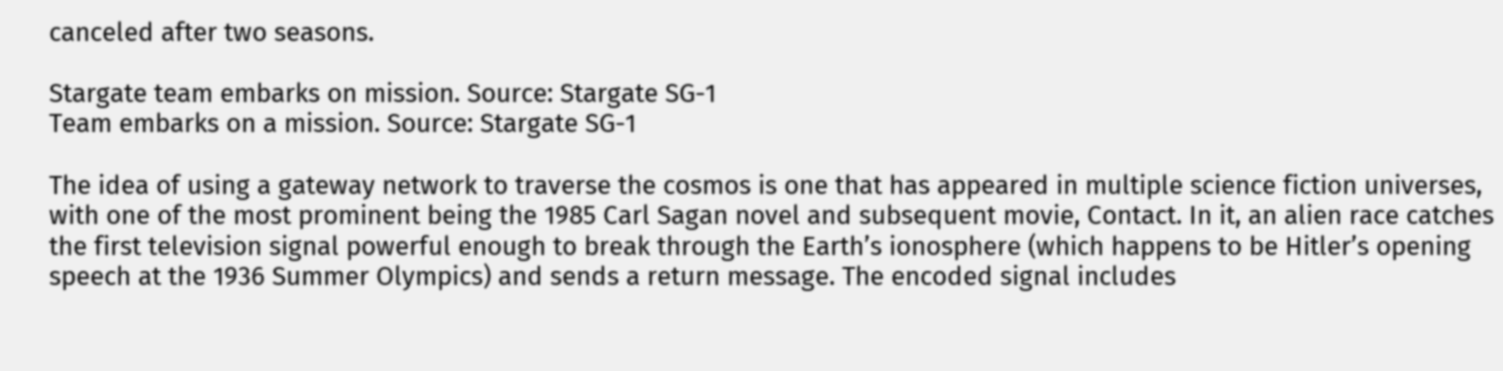canceled after two seasons.

Stargate team embarks on mission. Source: Stargate SG-1
Team embarks on a mission. Source: Stargate SG-1

The idea of using a gateway network to traverse the cosmos is one that has appeared in multiple science fiction universes, with one of the most prominent being the 1985 Carl Sagan novel and subsequent movie, Contact. In it, an alien race catches the first television signal powerful enough to break through the Earth’s ionosphere (which happens to be Hitler’s opening speech at the 1936 Summer Olympics) and sends a return message. The encoded signal includes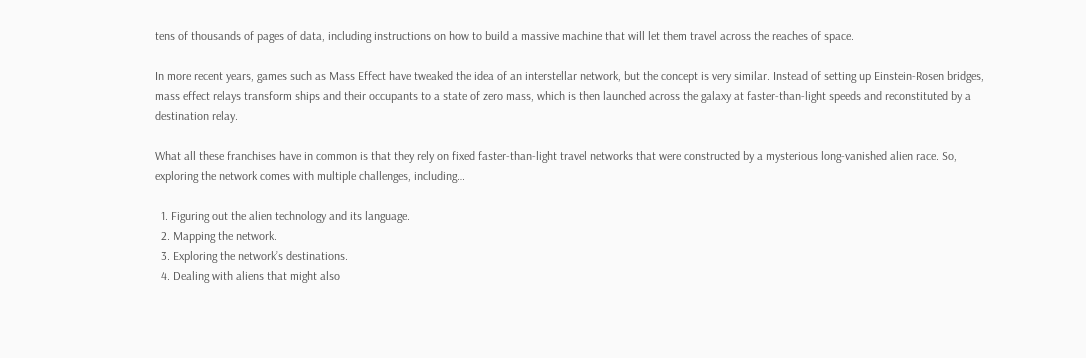tens of thousands of pages of data, including instructions on how to build a massive machine that will let them travel across the reaches of space.

In more recent years, games such as Mass Effect have tweaked the idea of an interstellar network, but the concept is very similar. Instead of setting up Einstein-Rosen bridges, mass effect relays transform ships and their occupants to a state of zero mass, which is then launched across the galaxy at faster-than-light speeds and reconstituted by a destination relay.

What all these franchises have in common is that they rely on fixed faster-than-light travel networks that were constructed by a mysterious long-vanished alien race. So, exploring the network comes with multiple challenges, including…

  1. Figuring out the alien technology and its language.
  2. Mapping the network.
  3. Exploring the network’s destinations.
  4. Dealing with aliens that might also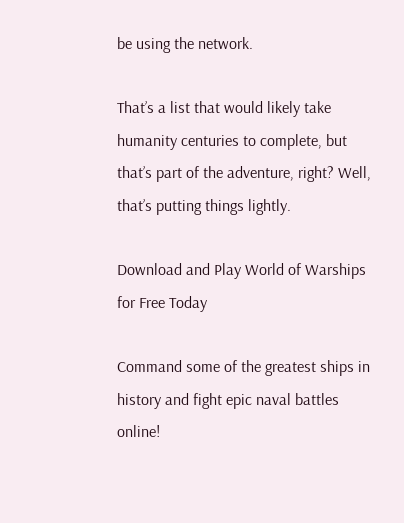be using the network.

That’s a list that would likely take humanity centuries to complete, but that’s part of the adventure, right? Well, that’s putting things lightly.

Download and Play World of Warships for Free Today

Command some of the greatest ships in history and fight epic naval battles online!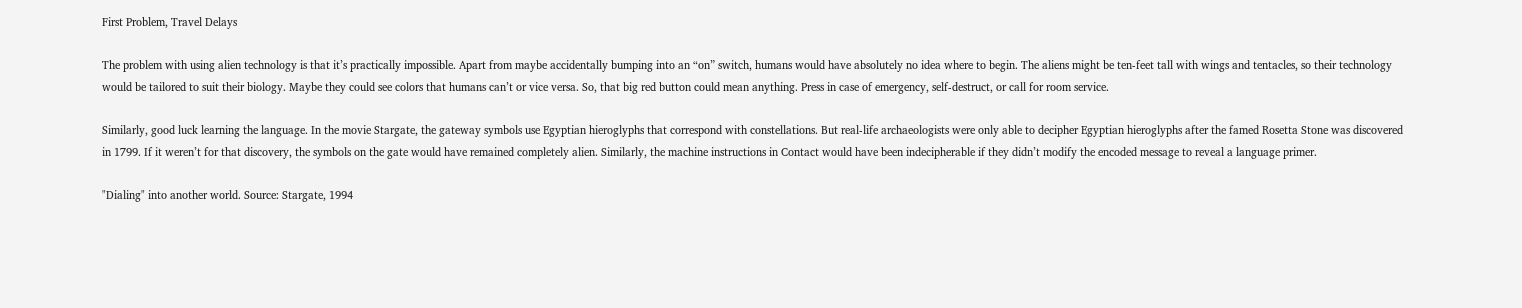First Problem, Travel Delays

The problem with using alien technology is that it’s practically impossible. Apart from maybe accidentally bumping into an “on” switch, humans would have absolutely no idea where to begin. The aliens might be ten-feet tall with wings and tentacles, so their technology would be tailored to suit their biology. Maybe they could see colors that humans can’t or vice versa. So, that big red button could mean anything. Press in case of emergency, self-destruct, or call for room service.

Similarly, good luck learning the language. In the movie Stargate, the gateway symbols use Egyptian hieroglyphs that correspond with constellations. But real-life archaeologists were only able to decipher Egyptian hieroglyphs after the famed Rosetta Stone was discovered in 1799. If it weren’t for that discovery, the symbols on the gate would have remained completely alien. Similarly, the machine instructions in Contact would have been indecipherable if they didn’t modify the encoded message to reveal a language primer.

"Dialing" into another world. Source: Stargate, 1994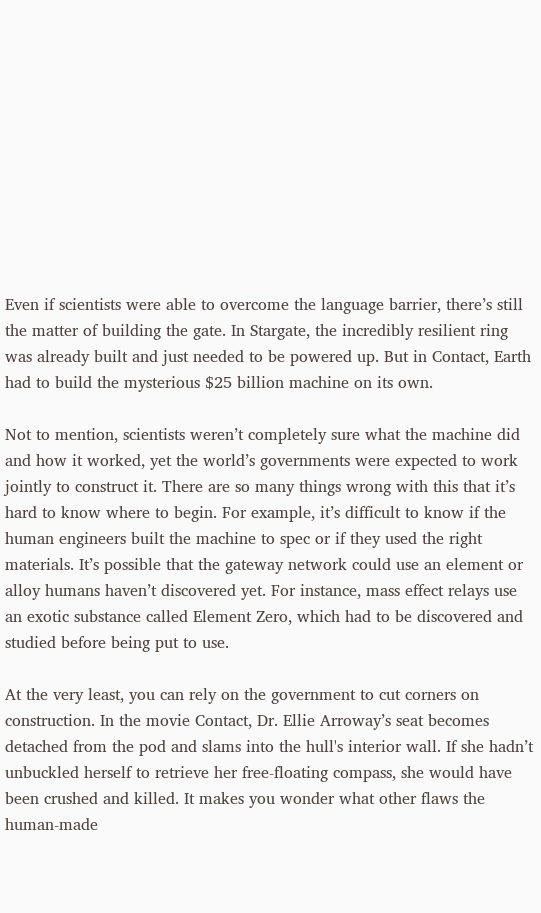Even if scientists were able to overcome the language barrier, there’s still the matter of building the gate. In Stargate, the incredibly resilient ring was already built and just needed to be powered up. But in Contact, Earth had to build the mysterious $25 billion machine on its own.

Not to mention, scientists weren’t completely sure what the machine did and how it worked, yet the world’s governments were expected to work jointly to construct it. There are so many things wrong with this that it’s hard to know where to begin. For example, it’s difficult to know if the human engineers built the machine to spec or if they used the right materials. It’s possible that the gateway network could use an element or alloy humans haven’t discovered yet. For instance, mass effect relays use an exotic substance called Element Zero, which had to be discovered and studied before being put to use.

At the very least, you can rely on the government to cut corners on construction. In the movie Contact, Dr. Ellie Arroway’s seat becomes detached from the pod and slams into the hull's interior wall. If she hadn’t unbuckled herself to retrieve her free-floating compass, she would have been crushed and killed. It makes you wonder what other flaws the human-made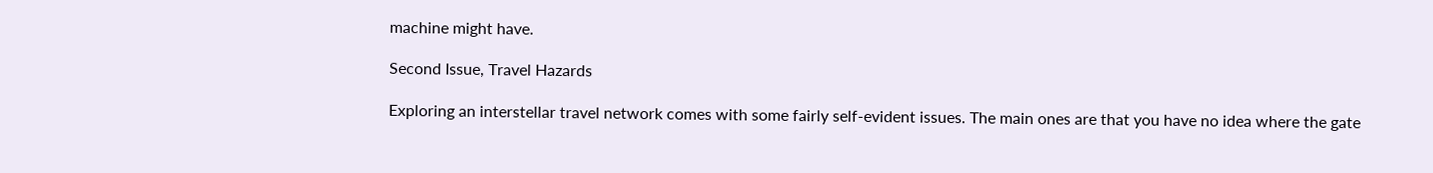machine might have.

Second Issue, Travel Hazards

Exploring an interstellar travel network comes with some fairly self-evident issues. The main ones are that you have no idea where the gate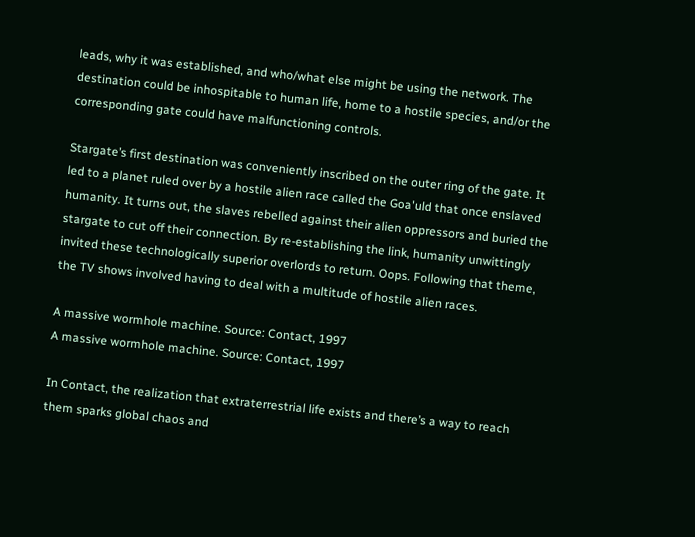leads, why it was established, and who/what else might be using the network. The destination could be inhospitable to human life, home to a hostile species, and/or the corresponding gate could have malfunctioning controls.

Stargate’s first destination was conveniently inscribed on the outer ring of the gate. It led to a planet ruled over by a hostile alien race called the Goa'uld that once enslaved humanity. It turns out, the slaves rebelled against their alien oppressors and buried the stargate to cut off their connection. By re-establishing the link, humanity unwittingly invited these technologically superior overlords to return. Oops. Following that theme, the TV shows involved having to deal with a multitude of hostile alien races.

A massive wormhole machine. Source: Contact, 1997
A massive wormhole machine. Source: Contact, 1997

In Contact, the realization that extraterrestrial life exists and there’s a way to reach them sparks global chaos and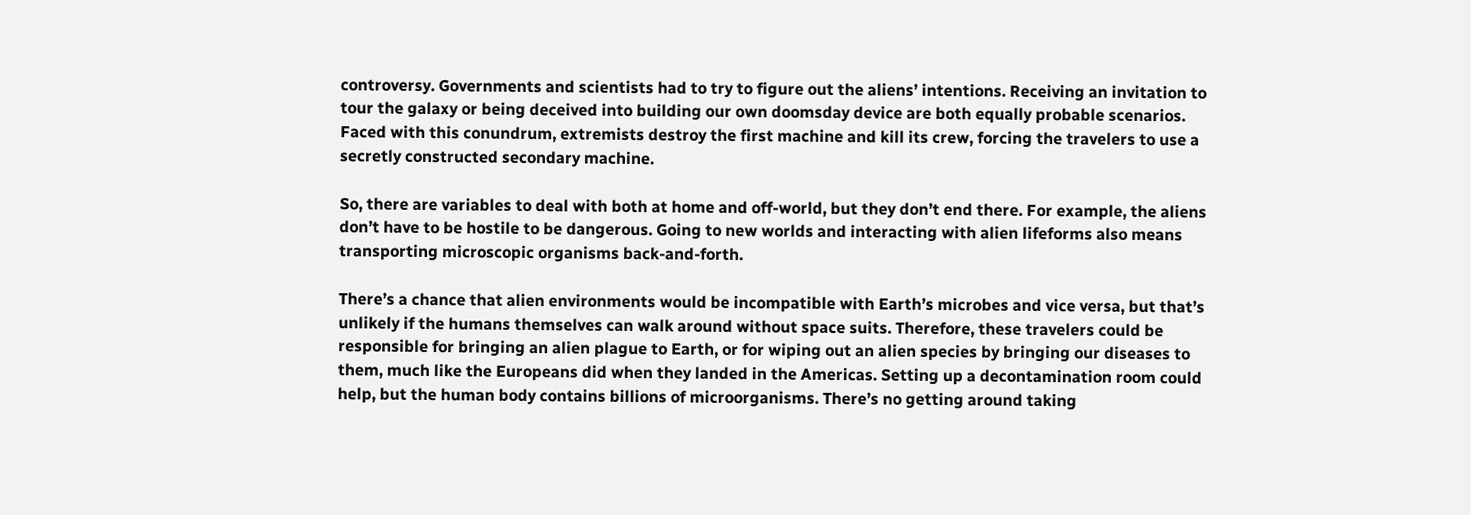controversy. Governments and scientists had to try to figure out the aliens’ intentions. Receiving an invitation to tour the galaxy or being deceived into building our own doomsday device are both equally probable scenarios. Faced with this conundrum, extremists destroy the first machine and kill its crew, forcing the travelers to use a secretly constructed secondary machine.

So, there are variables to deal with both at home and off-world, but they don’t end there. For example, the aliens don’t have to be hostile to be dangerous. Going to new worlds and interacting with alien lifeforms also means transporting microscopic organisms back-and-forth.

There’s a chance that alien environments would be incompatible with Earth’s microbes and vice versa, but that’s unlikely if the humans themselves can walk around without space suits. Therefore, these travelers could be responsible for bringing an alien plague to Earth, or for wiping out an alien species by bringing our diseases to them, much like the Europeans did when they landed in the Americas. Setting up a decontamination room could help, but the human body contains billions of microorganisms. There’s no getting around taking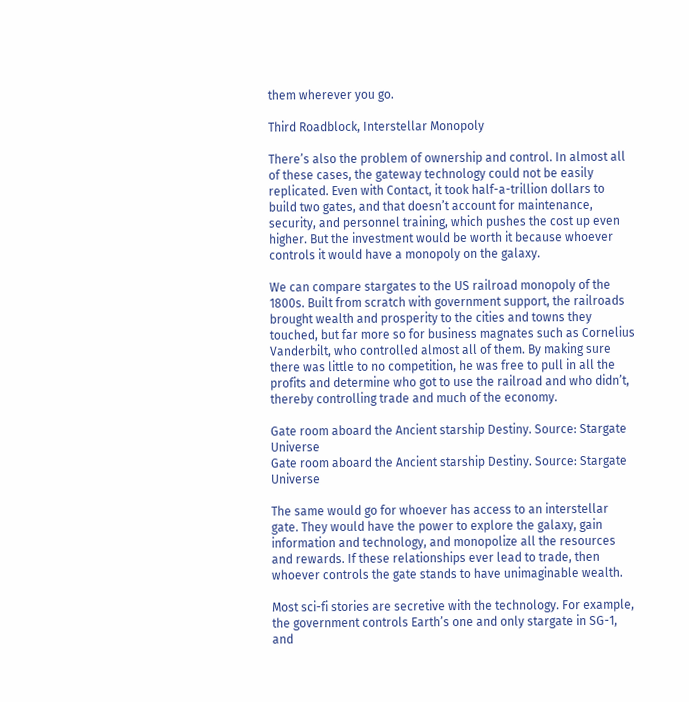them wherever you go.

Third Roadblock, Interstellar Monopoly

There’s also the problem of ownership and control. In almost all of these cases, the gateway technology could not be easily replicated. Even with Contact, it took half-a-trillion dollars to build two gates, and that doesn’t account for maintenance, security, and personnel training, which pushes the cost up even higher. But the investment would be worth it because whoever controls it would have a monopoly on the galaxy.

We can compare stargates to the US railroad monopoly of the 1800s. Built from scratch with government support, the railroads brought wealth and prosperity to the cities and towns they touched, but far more so for business magnates such as Cornelius Vanderbilt, who controlled almost all of them. By making sure there was little to no competition, he was free to pull in all the profits and determine who got to use the railroad and who didn’t, thereby controlling trade and much of the economy.

Gate room aboard the Ancient starship Destiny. Source: Stargate Universe
Gate room aboard the Ancient starship Destiny. Source: Stargate Universe

The same would go for whoever has access to an interstellar gate. They would have the power to explore the galaxy, gain information and technology, and monopolize all the resources and rewards. If these relationships ever lead to trade, then whoever controls the gate stands to have unimaginable wealth.

Most sci-fi stories are secretive with the technology. For example, the government controls Earth’s one and only stargate in SG-1, and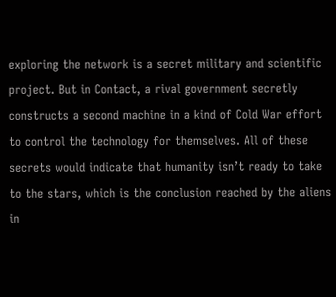exploring the network is a secret military and scientific project. But in Contact, a rival government secretly constructs a second machine in a kind of Cold War effort to control the technology for themselves. All of these secrets would indicate that humanity isn’t ready to take to the stars, which is the conclusion reached by the aliens in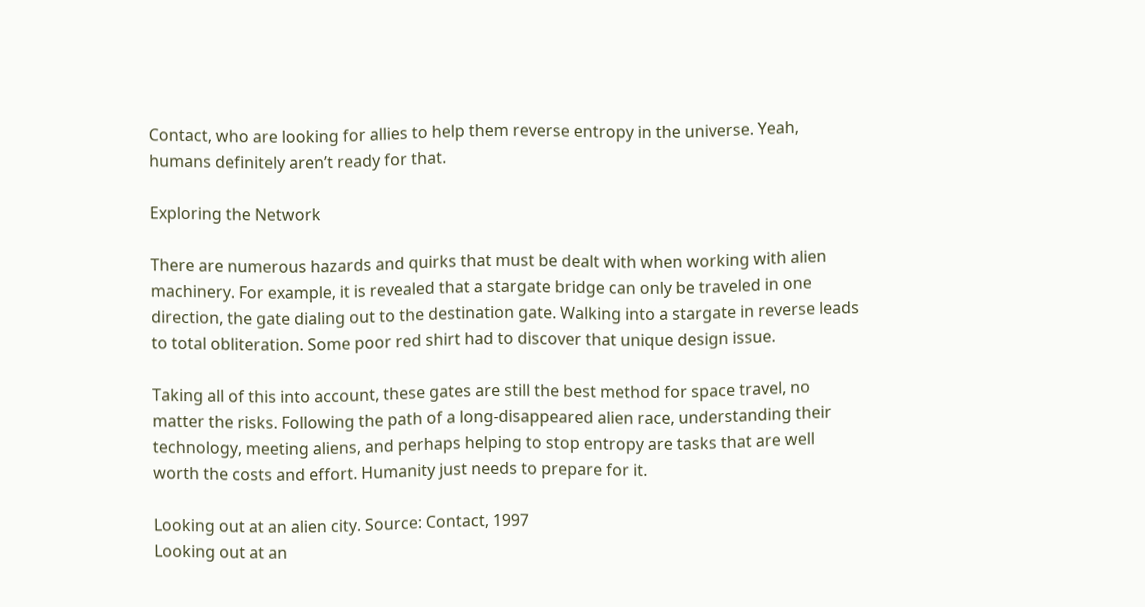Contact, who are looking for allies to help them reverse entropy in the universe. Yeah, humans definitely aren’t ready for that.

Exploring the Network

There are numerous hazards and quirks that must be dealt with when working with alien machinery. For example, it is revealed that a stargate bridge can only be traveled in one direction, the gate dialing out to the destination gate. Walking into a stargate in reverse leads to total obliteration. Some poor red shirt had to discover that unique design issue.

Taking all of this into account, these gates are still the best method for space travel, no matter the risks. Following the path of a long-disappeared alien race, understanding their technology, meeting aliens, and perhaps helping to stop entropy are tasks that are well worth the costs and effort. Humanity just needs to prepare for it.

Looking out at an alien city. Source: Contact, 1997
Looking out at an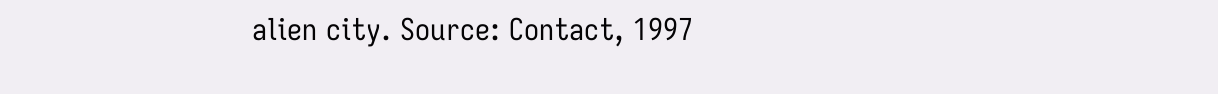alien city. Source: Contact, 1997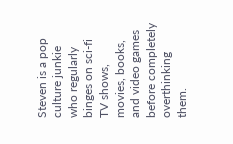Steven is a pop culture junkie who regularly binges on sci-fi TV shows, movies, books, and video games before completely overthinking them.